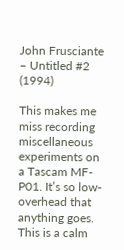John Frusciante – Untitled #2 (1994)

This makes me miss recording miscellaneous experiments on a Tascam MF-P01. It’s so low-overhead that anything goes. This is a calm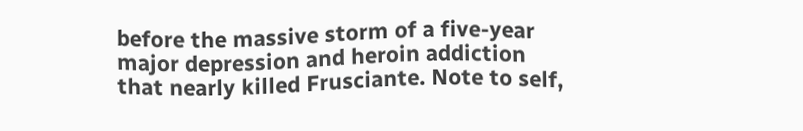before the massive storm of a five-year major depression and heroin addiction that nearly killed Frusciante. Note to self,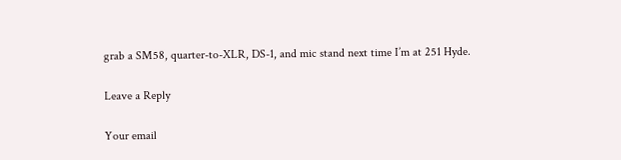grab a SM58, quarter-to-XLR, DS-1, and mic stand next time I’m at 251 Hyde.

Leave a Reply

Your email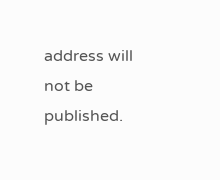address will not be published.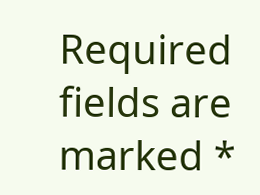Required fields are marked *